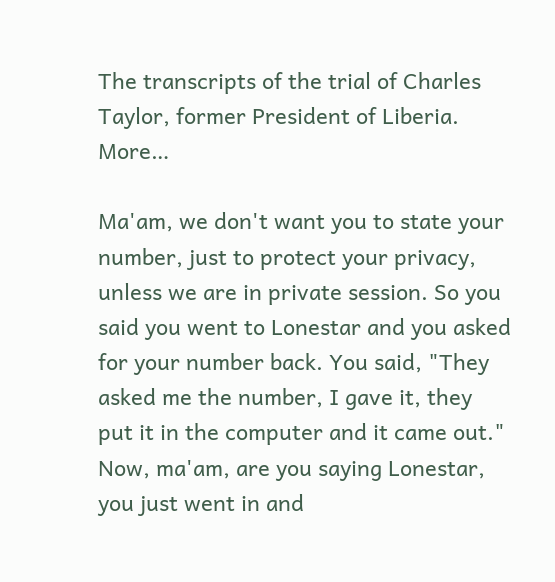The transcripts of the trial of Charles Taylor, former President of Liberia. More…

Ma'am, we don't want you to state your number, just to protect your privacy, unless we are in private session. So you said you went to Lonestar and you asked for your number back. You said, "They asked me the number, I gave it, they put it in the computer and it came out." Now, ma'am, are you saying Lonestar, you just went in and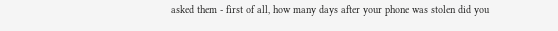asked them - first of all, how many days after your phone was stolen did you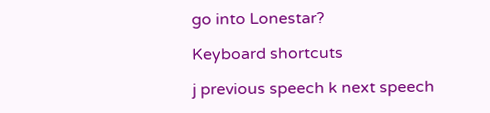go into Lonestar?

Keyboard shortcuts

j previous speech k next speech